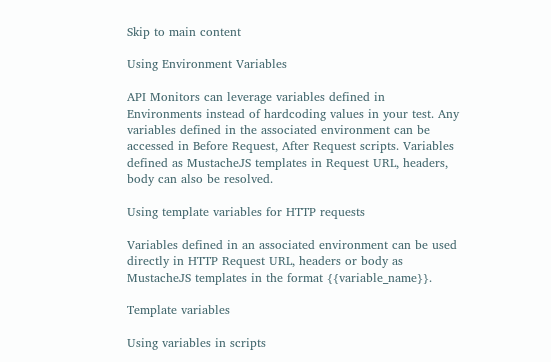Skip to main content

Using Environment Variables

API Monitors can leverage variables defined in Environments instead of hardcoding values in your test. Any variables defined in the associated environment can be accessed in Before Request, After Request scripts. Variables defined as MustacheJS templates in Request URL, headers, body can also be resolved.

Using template variables for HTTP requests

Variables defined in an associated environment can be used directly in HTTP Request URL, headers or body as MustacheJS templates in the format {{variable_name}}.

Template variables

Using variables in scripts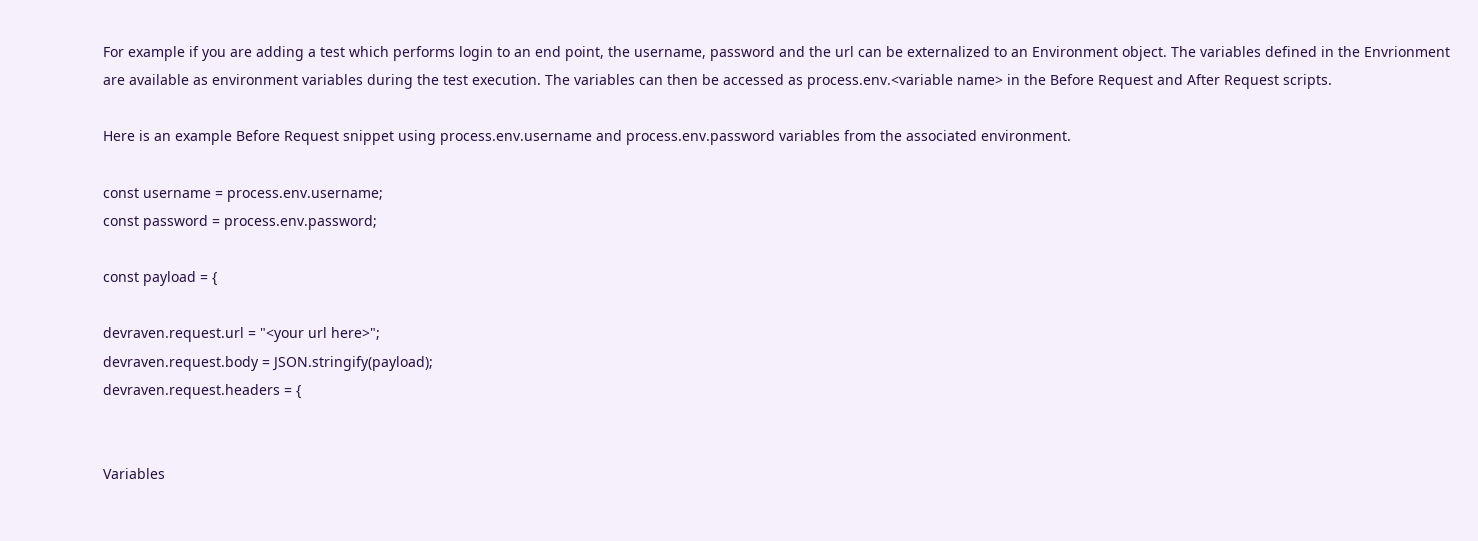For example if you are adding a test which performs login to an end point, the username, password and the url can be externalized to an Environment object. The variables defined in the Envrionment are available as environment variables during the test execution. The variables can then be accessed as process.env.<variable name> in the Before Request and After Request scripts.

Here is an example Before Request snippet using process.env.username and process.env.password variables from the associated environment.

const username = process.env.username;
const password = process.env.password;

const payload = {

devraven.request.url = "<your url here>";
devraven.request.body = JSON.stringify(payload);
devraven.request.headers = {


Variables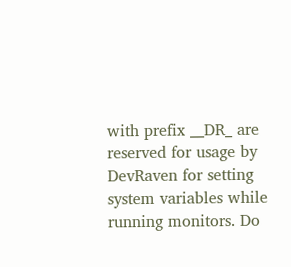with prefix __DR_ are reserved for usage by DevRaven for setting system variables while running monitors. Do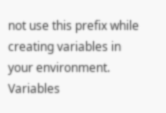not use this prefix while creating variables in your environment. Variables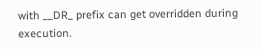with __DR_ prefix can get overridden during execution.